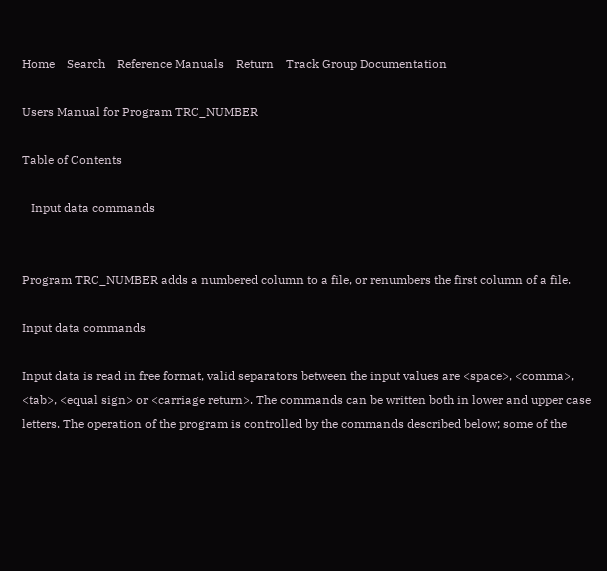Home    Search    Reference Manuals    Return    Track Group Documentation

Users Manual for Program TRC_NUMBER

Table of Contents

   Input data commands


Program TRC_NUMBER adds a numbered column to a file, or renumbers the first column of a file.

Input data commands

Input data is read in free format, valid separators between the input values are <space>, <comma>, <tab>, <equal sign> or <carriage return>. The commands can be written both in lower and upper case letters. The operation of the program is controlled by the commands described below; some of the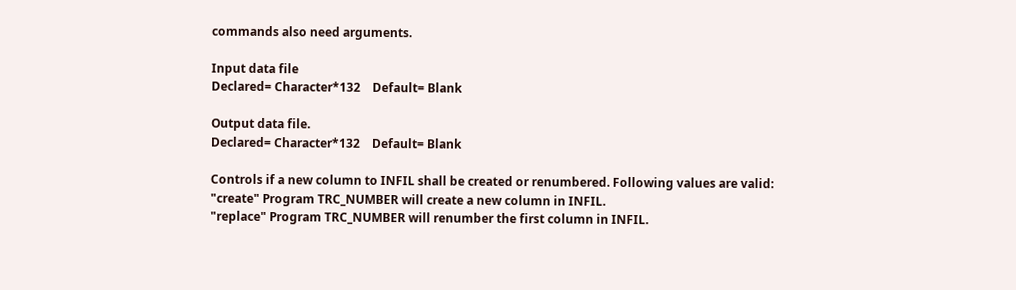commands also need arguments.

Input data file
Declared= Character*132    Default= Blank

Output data file.
Declared= Character*132    Default= Blank

Controls if a new column to INFIL shall be created or renumbered. Following values are valid:
"create" Program TRC_NUMBER will create a new column in INFIL.
"replace" Program TRC_NUMBER will renumber the first column in INFIL.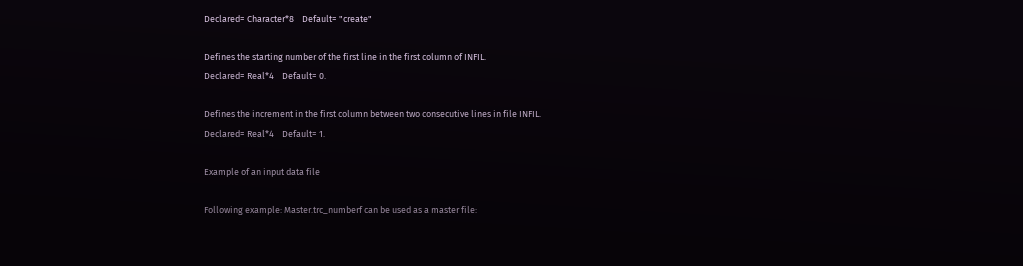Declared= Character*8    Default= "create"

Defines the starting number of the first line in the first column of INFIL.
Declared= Real*4    Default= 0.

Defines the increment in the first column between two consecutive lines in file INFIL.
Declared= Real*4    Default= 1.

Example of an input data file

Following example: Master.trc_numberf can be used as a master file: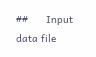##      Input data file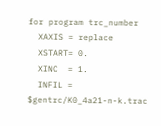for program trc_number
  XAXIS = replace
  XSTART= 0.
  XINC  = 1.
  INFIL = $gentrc/K0_4a21-n-k.trac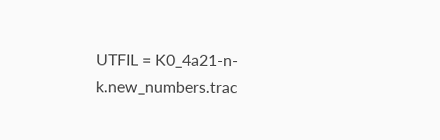UTFIL = K0_4a21-n-k.new_numbers.trac